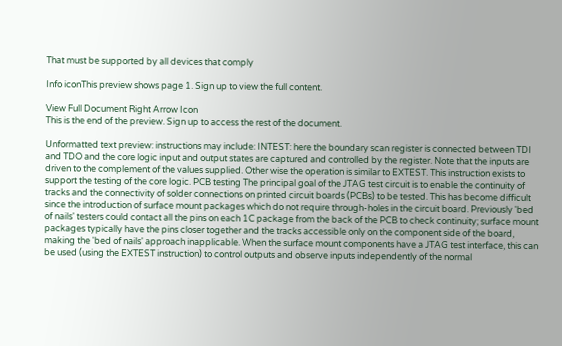That must be supported by all devices that comply

Info iconThis preview shows page 1. Sign up to view the full content.

View Full Document Right Arrow Icon
This is the end of the preview. Sign up to access the rest of the document.

Unformatted text preview: instructions may include: INTEST: here the boundary scan register is connected between TDI and TDO and the core logic input and output states are captured and controlled by the register. Note that the inputs are driven to the complement of the values supplied. Other wise the operation is similar to EXTEST. This instruction exists to support the testing of the core logic. PCB testing The principal goal of the JTAG test circuit is to enable the continuity of tracks and the connectivity of solder connections on printed circuit boards (PCBs) to be tested. This has become difficult since the introduction of surface mount packages which do not require through-holes in the circuit board. Previously 'bed of nails' testers could contact all the pins on each 1C package from the back of the PCB to check continuity; surface mount packages typically have the pins closer together and the tracks accessible only on the component side of the board, making the 'bed of nails' approach inapplicable. When the surface mount components have a JTAG test interface, this can be used (using the EXTEST instruction) to control outputs and observe inputs independently of the normal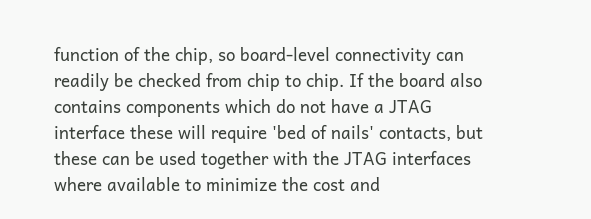function of the chip, so board-level connectivity can readily be checked from chip to chip. If the board also contains components which do not have a JTAG interface these will require 'bed of nails' contacts, but these can be used together with the JTAG interfaces where available to minimize the cost and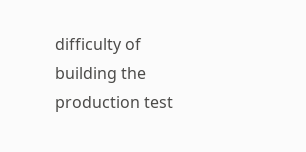difficulty of building the production test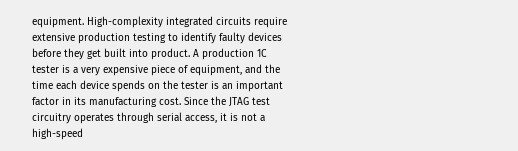equipment. High-complexity integrated circuits require extensive production testing to identify faulty devices before they get built into product. A production 1C tester is a very expensive piece of equipment, and the time each device spends on the tester is an important factor in its manufacturing cost. Since the JTAG test circuitry operates through serial access, it is not a high-speed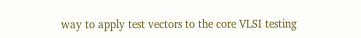way to apply test vectors to the core VLSI testing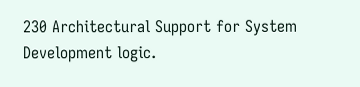230 Architectural Support for System Development logic.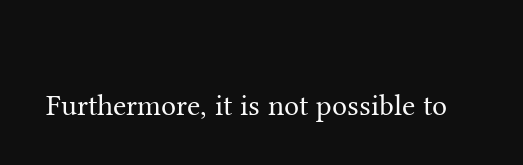Furthermore, it is not possible to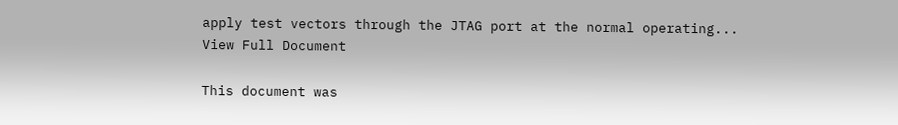apply test vectors through the JTAG port at the normal operating...
View Full Document

This document was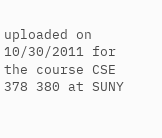uploaded on 10/30/2011 for the course CSE 378 380 at SUNY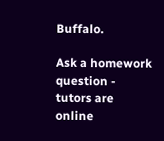Buffalo.

Ask a homework question - tutors are online